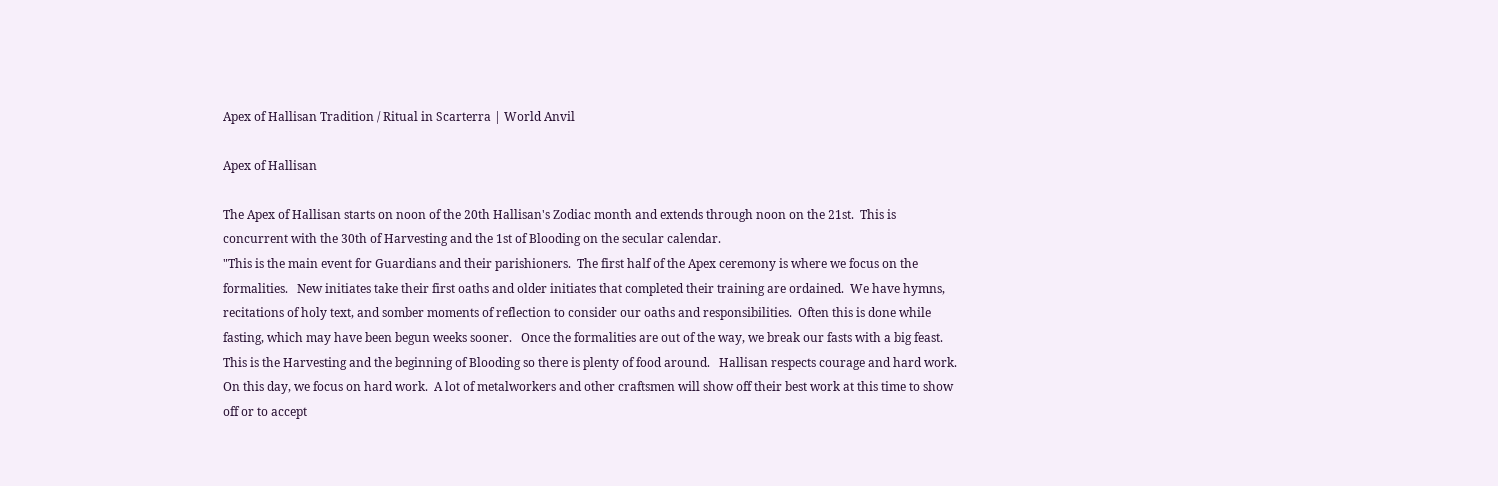Apex of Hallisan Tradition / Ritual in Scarterra | World Anvil

Apex of Hallisan

The Apex of Hallisan starts on noon of the 20th Hallisan's Zodiac month and extends through noon on the 21st.  This is concurrent with the 30th of Harvesting and the 1st of Blooding on the secular calendar.
"This is the main event for Guardians and their parishioners.  The first half of the Apex ceremony is where we focus on the formalities.   New initiates take their first oaths and older initiates that completed their training are ordained.  We have hymns, recitations of holy text, and somber moments of reflection to consider our oaths and responsibilities.  Often this is done while fasting, which may have been begun weeks sooner.   Once the formalities are out of the way, we break our fasts with a big feast.  This is the Harvesting and the beginning of Blooding so there is plenty of food around.   Hallisan respects courage and hard work.  On this day, we focus on hard work.  A lot of metalworkers and other craftsmen will show off their best work at this time to show off or to accept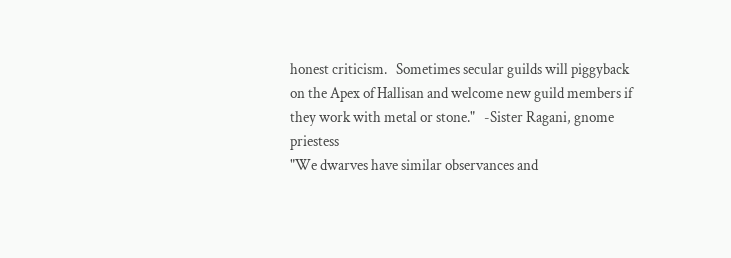honest criticism.   Sometimes secular guilds will piggyback on the Apex of Hallisan and welcome new guild members if they work with metal or stone."   -Sister Ragani, gnome priestess
"We dwarves have similar observances and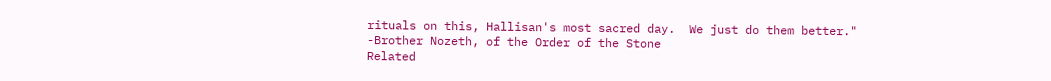rituals on this, Hallisan's most sacred day.  We just do them better."   -Brother Nozeth, of the Order of the Stone
Related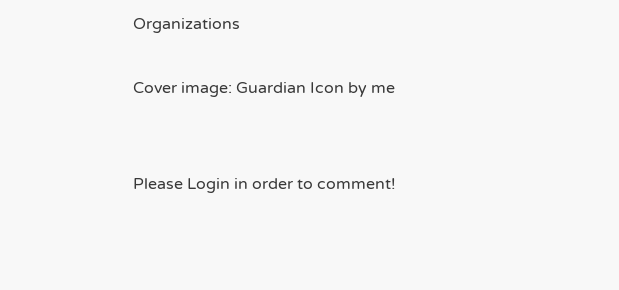Organizations

Cover image: Guardian Icon by me


Please Login in order to comment!